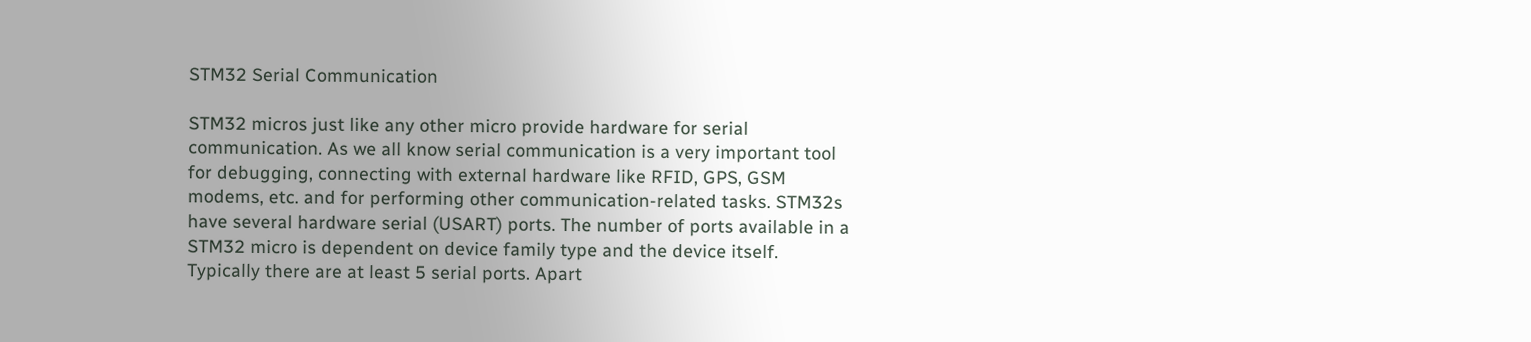STM32 Serial Communication

STM32 micros just like any other micro provide hardware for serial communication. As we all know serial communication is a very important tool for debugging, connecting with external hardware like RFID, GPS, GSM modems, etc. and for performing other communication-related tasks. STM32s have several hardware serial (USART) ports. The number of ports available in a STM32 micro is dependent on device family type and the device itself. Typically there are at least 5 serial ports. Apart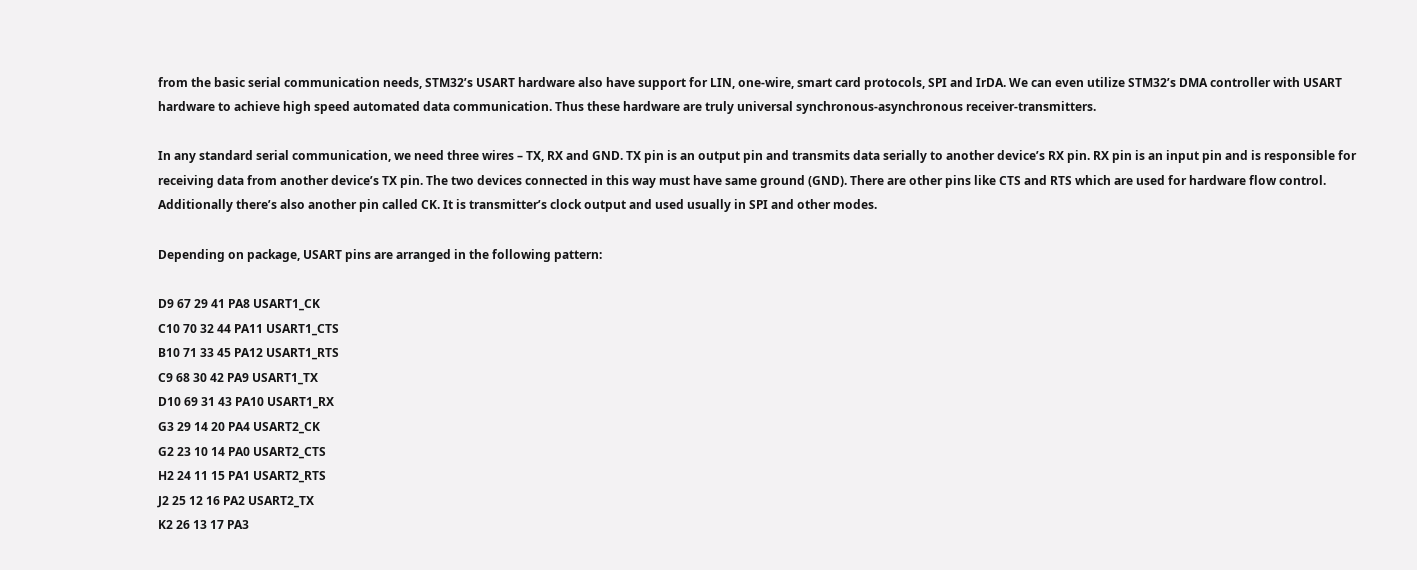from the basic serial communication needs, STM32’s USART hardware also have support for LIN, one-wire, smart card protocols, SPI and IrDA. We can even utilize STM32’s DMA controller with USART hardware to achieve high speed automated data communication. Thus these hardware are truly universal synchronous-asynchronous receiver-transmitters.

In any standard serial communication, we need three wires – TX, RX and GND. TX pin is an output pin and transmits data serially to another device’s RX pin. RX pin is an input pin and is responsible for receiving data from another device’s TX pin. The two devices connected in this way must have same ground (GND). There are other pins like CTS and RTS which are used for hardware flow control. Additionally there’s also another pin called CK. It is transmitter’s clock output and used usually in SPI and other modes.

Depending on package, USART pins are arranged in the following pattern:

D9 67 29 41 PA8 USART1_CK
C10 70 32 44 PA11 USART1_CTS
B10 71 33 45 PA12 USART1_RTS
C9 68 30 42 PA9 USART1_TX
D10 69 31 43 PA10 USART1_RX
G3 29 14 20 PA4 USART2_CK
G2 23 10 14 PA0 USART2_CTS
H2 24 11 15 PA1 USART2_RTS
J2 25 12 16 PA2 USART2_TX
K2 26 13 17 PA3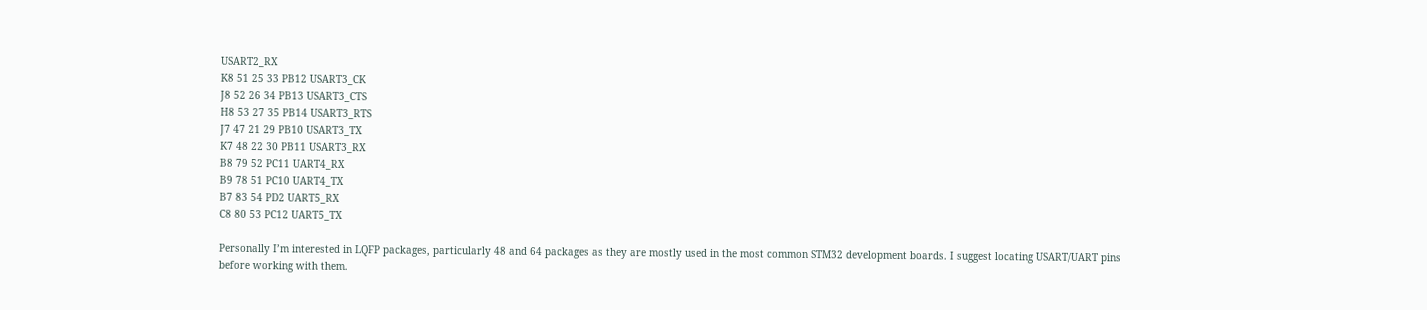USART2_RX
K8 51 25 33 PB12 USART3_CK
J8 52 26 34 PB13 USART3_CTS
H8 53 27 35 PB14 USART3_RTS
J7 47 21 29 PB10 USART3_TX
K7 48 22 30 PB11 USART3_RX
B8 79 52 PC11 UART4_RX
B9 78 51 PC10 UART4_TX
B7 83 54 PD2 UART5_RX
C8 80 53 PC12 UART5_TX

Personally I’m interested in LQFP packages, particularly 48 and 64 packages as they are mostly used in the most common STM32 development boards. I suggest locating USART/UART pins before working with them.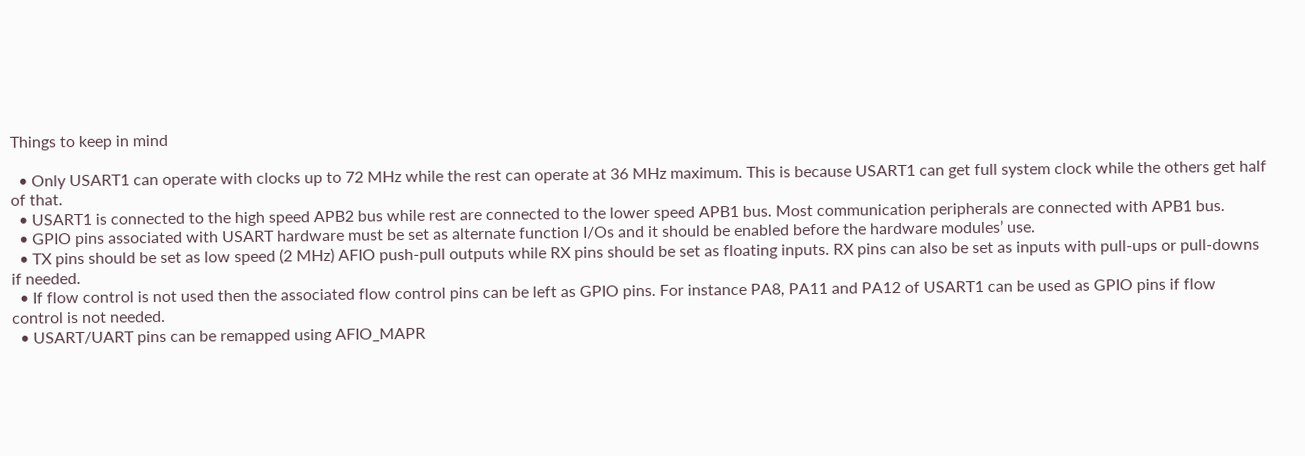Things to keep in mind

  • Only USART1 can operate with clocks up to 72 MHz while the rest can operate at 36 MHz maximum. This is because USART1 can get full system clock while the others get half of that.
  • USART1 is connected to the high speed APB2 bus while rest are connected to the lower speed APB1 bus. Most communication peripherals are connected with APB1 bus.
  • GPIO pins associated with USART hardware must be set as alternate function I/Os and it should be enabled before the hardware modules’ use.
  • TX pins should be set as low speed (2 MHz) AFIO push-pull outputs while RX pins should be set as floating inputs. RX pins can also be set as inputs with pull-ups or pull-downs if needed.
  • If flow control is not used then the associated flow control pins can be left as GPIO pins. For instance PA8, PA11 and PA12 of USART1 can be used as GPIO pins if flow control is not needed.
  • USART/UART pins can be remapped using AFIO_MAPR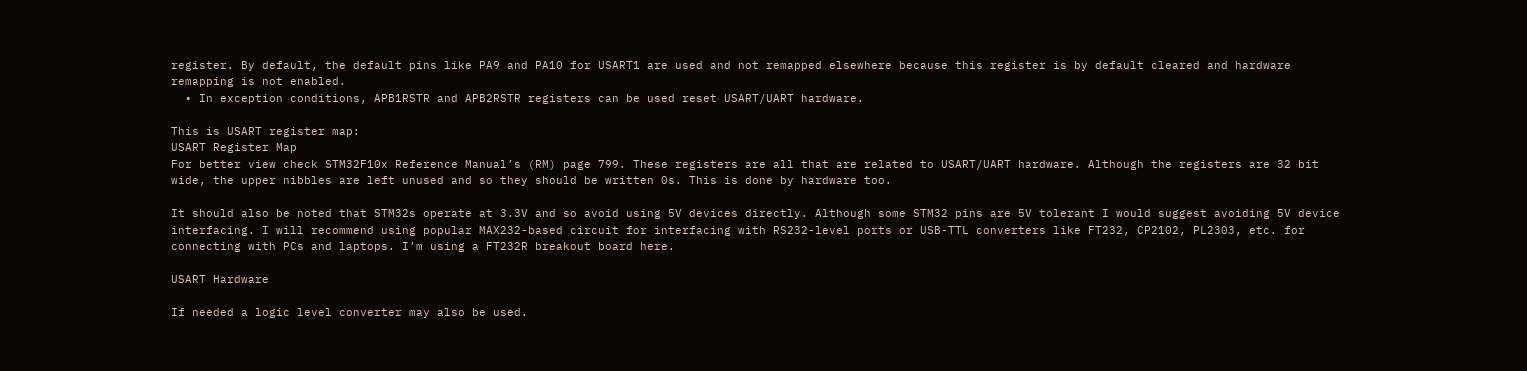register. By default, the default pins like PA9 and PA10 for USART1 are used and not remapped elsewhere because this register is by default cleared and hardware remapping is not enabled.
  • In exception conditions, APB1RSTR and APB2RSTR registers can be used reset USART/UART hardware.

This is USART register map:
USART Register Map
For better view check STM32F10x Reference Manual’s (RM) page 799. These registers are all that are related to USART/UART hardware. Although the registers are 32 bit wide, the upper nibbles are left unused and so they should be written 0s. This is done by hardware too.

It should also be noted that STM32s operate at 3.3V and so avoid using 5V devices directly. Although some STM32 pins are 5V tolerant I would suggest avoiding 5V device interfacing. I will recommend using popular MAX232-based circuit for interfacing with RS232-level ports or USB-TTL converters like FT232, CP2102, PL2303, etc. for connecting with PCs and laptops. I’m using a FT232R breakout board here.

USART Hardware

If needed a logic level converter may also be used.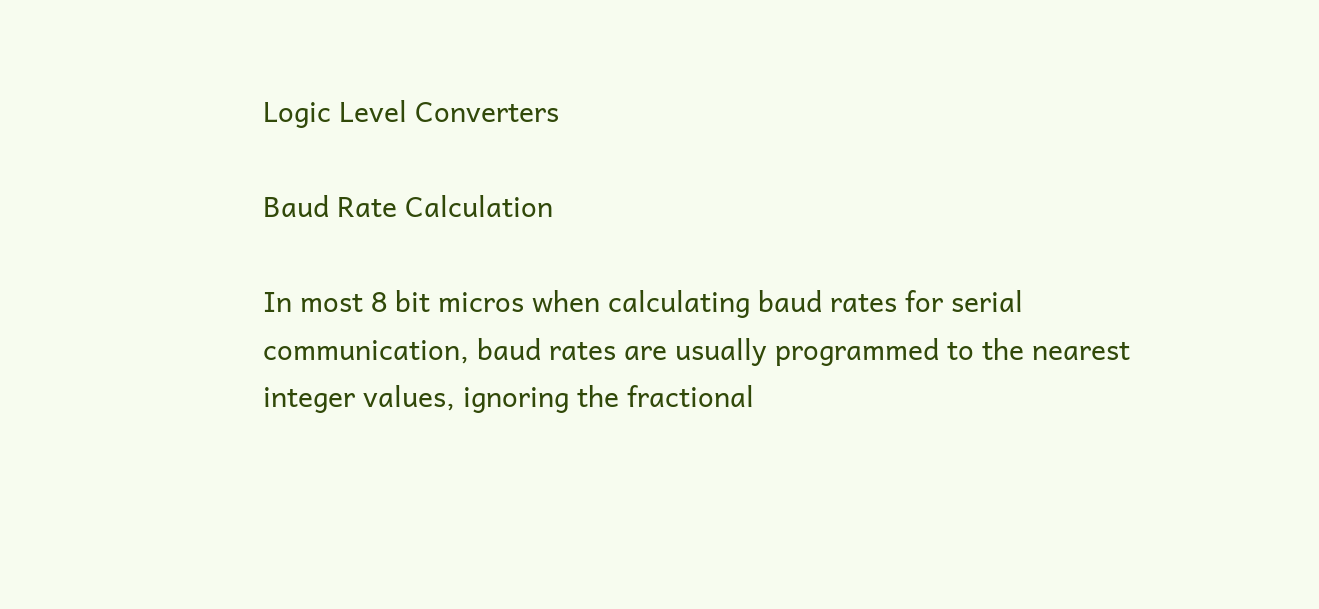Logic Level Converters

Baud Rate Calculation

In most 8 bit micros when calculating baud rates for serial communication, baud rates are usually programmed to the nearest integer values, ignoring the fractional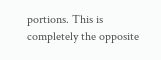portions. This is completely the opposite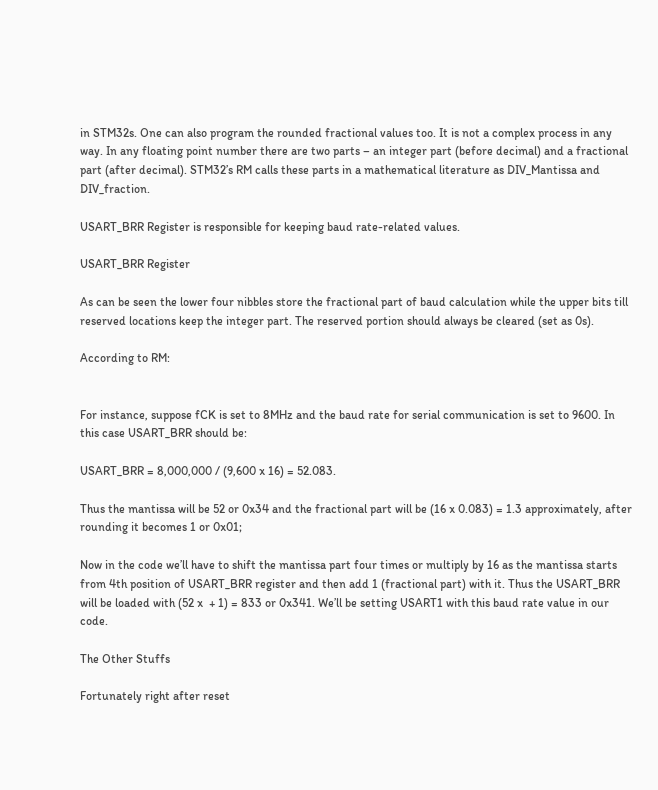in STM32s. One can also program the rounded fractional values too. It is not a complex process in any way. In any floating point number there are two parts – an integer part (before decimal) and a fractional part (after decimal). STM32’s RM calls these parts in a mathematical literature as DIV_Mantissa and DIV_fraction.

USART_BRR Register is responsible for keeping baud rate-related values.

USART_BRR Register

As can be seen the lower four nibbles store the fractional part of baud calculation while the upper bits till reserved locations keep the integer part. The reserved portion should always be cleared (set as 0s).

According to RM:


For instance, suppose fCK is set to 8MHz and the baud rate for serial communication is set to 9600. In this case USART_BRR should be:

USART_BRR = 8,000,000 / (9,600 x 16) = 52.083.

Thus the mantissa will be 52 or 0x34 and the fractional part will be (16 x 0.083) = 1.3 approximately, after rounding it becomes 1 or 0x01;

Now in the code we’ll have to shift the mantissa part four times or multiply by 16 as the mantissa starts from 4th position of USART_BRR register and then add 1 (fractional part) with it. Thus the USART_BRR will be loaded with (52 x  + 1) = 833 or 0x341. We’ll be setting USART1 with this baud rate value in our code.

The Other Stuffs

Fortunately right after reset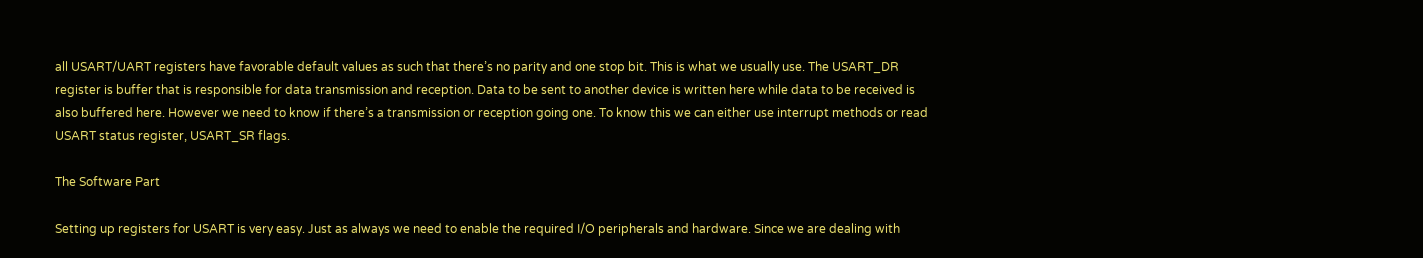all USART/UART registers have favorable default values as such that there’s no parity and one stop bit. This is what we usually use. The USART_DR register is buffer that is responsible for data transmission and reception. Data to be sent to another device is written here while data to be received is also buffered here. However we need to know if there’s a transmission or reception going one. To know this we can either use interrupt methods or read USART status register, USART_SR flags.

The Software Part

Setting up registers for USART is very easy. Just as always we need to enable the required I/O peripherals and hardware. Since we are dealing with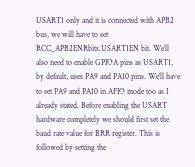USART1 only and it is connected with APB2 bus, we will have to set RCC_APB2ENRbits.USART1EN bit. We’ll also need to enable GPIOA pins as USART1, by default, uses PA9 and PA10 pins. We’ll have to set PA9 and PA10 in AFIO mode too as I already stated. Before enabling the USART hardware completely we should first set the baud rate value for BRR register. This is followed by setting the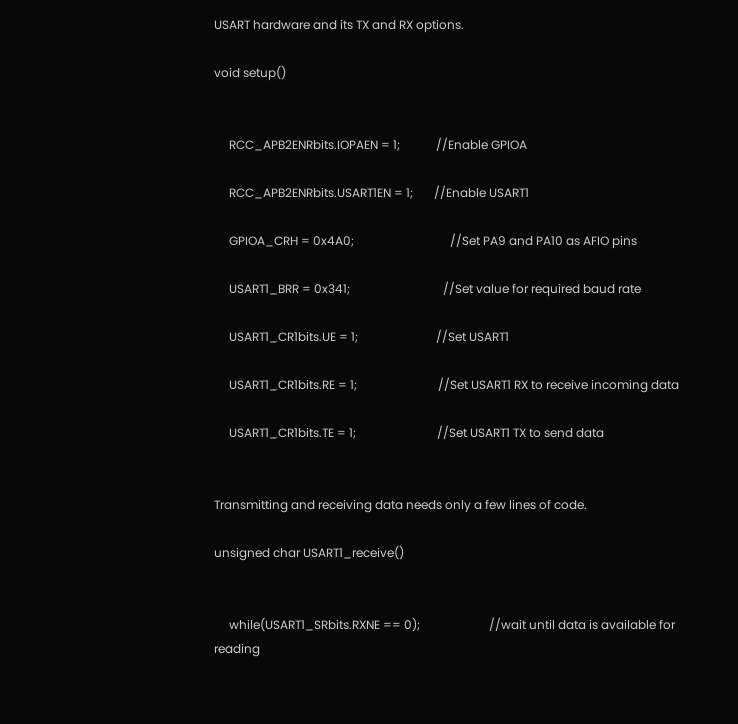USART hardware and its TX and RX options.

void setup()


     RCC_APB2ENRbits.IOPAEN = 1;            //Enable GPIOA

     RCC_APB2ENRbits.USART1EN = 1;       //Enable USART1

     GPIOA_CRH = 0x4A0;                                //Set PA9 and PA10 as AFIO pins

     USART1_BRR = 0x341;                               //Set value for required baud rate

     USART1_CR1bits.UE = 1;                          //Set USART1

     USART1_CR1bits.RE = 1;                           //Set USART1 RX to receive incoming data

     USART1_CR1bits.TE = 1;                           //Set USART1 TX to send data


Transmitting and receiving data needs only a few lines of code.

unsigned char USART1_receive()


     while(USART1_SRbits.RXNE == 0);                       //wait until data is available for reading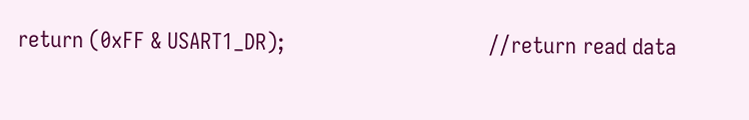return (0xFF & USART1_DR);                                  //return read data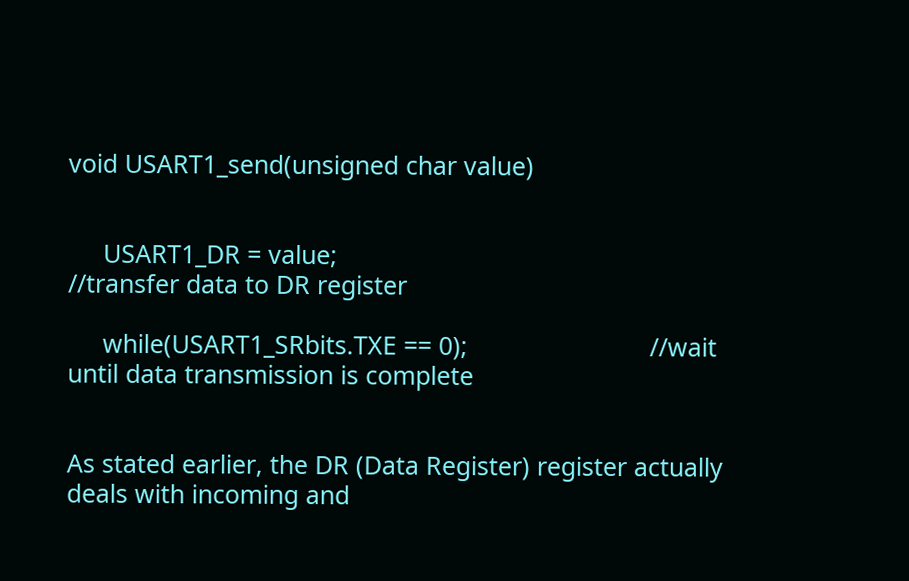void USART1_send(unsigned char value)


     USART1_DR = value;                                                  //transfer data to DR register

     while(USART1_SRbits.TXE == 0);                          //wait until data transmission is complete


As stated earlier, the DR (Data Register) register actually deals with incoming and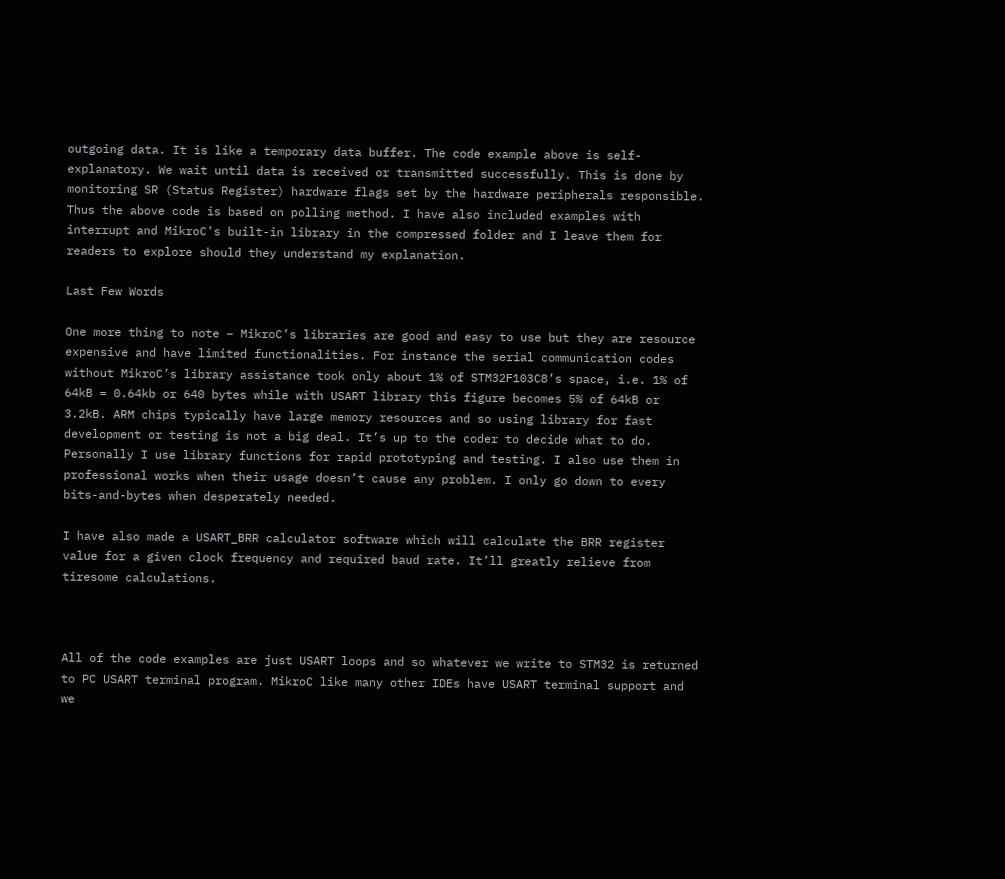outgoing data. It is like a temporary data buffer. The code example above is self-explanatory. We wait until data is received or transmitted successfully. This is done by monitoring SR (Status Register) hardware flags set by the hardware peripherals responsible. Thus the above code is based on polling method. I have also included examples with interrupt and MikroC’s built-in library in the compressed folder and I leave them for readers to explore should they understand my explanation.

Last Few Words

One more thing to note – MikroC’s libraries are good and easy to use but they are resource expensive and have limited functionalities. For instance the serial communication codes without MikroC’s library assistance took only about 1% of STM32F103C8’s space, i.e. 1% of 64kB = 0.64kb or 640 bytes while with USART library this figure becomes 5% of 64kB or 3.2kB. ARM chips typically have large memory resources and so using library for fast development or testing is not a big deal. It’s up to the coder to decide what to do. Personally I use library functions for rapid prototyping and testing. I also use them in professional works when their usage doesn’t cause any problem. I only go down to every bits-and-bytes when desperately needed.

I have also made a USART_BRR calculator software which will calculate the BRR register value for a given clock frequency and required baud rate. It’ll greatly relieve from tiresome calculations.



All of the code examples are just USART loops and so whatever we write to STM32 is returned to PC USART terminal program. MikroC like many other IDEs have USART terminal support and we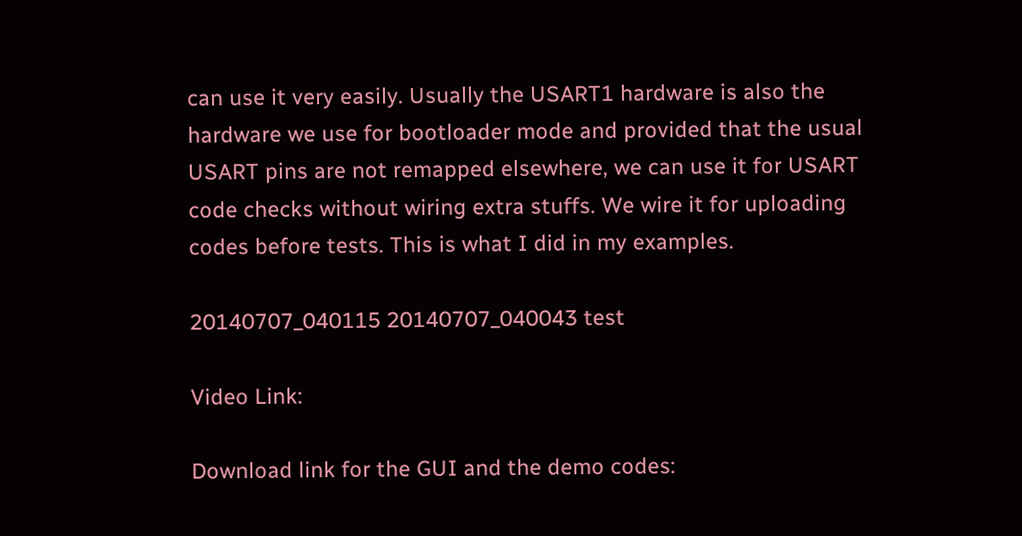can use it very easily. Usually the USART1 hardware is also the hardware we use for bootloader mode and provided that the usual USART pins are not remapped elsewhere, we can use it for USART code checks without wiring extra stuffs. We wire it for uploading codes before tests. This is what I did in my examples.

20140707_040115 20140707_040043 test

Video Link:

Download link for the GUI and the demo codes: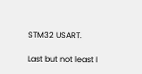STM32 USART.

Last but not least I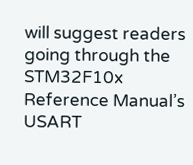will suggest readers going through the STM32F10x Reference Manual’s USART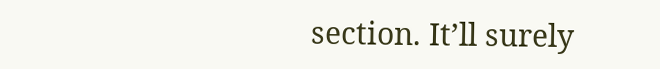section. It’ll surely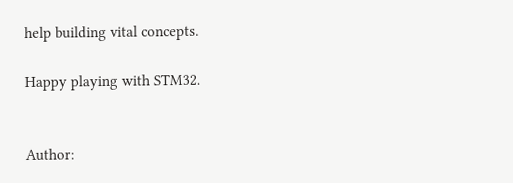help building vital concepts.

Happy playing with STM32.


Author: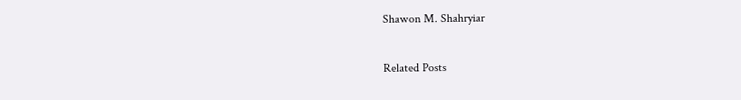Shawon M. Shahryiar

Related Posts